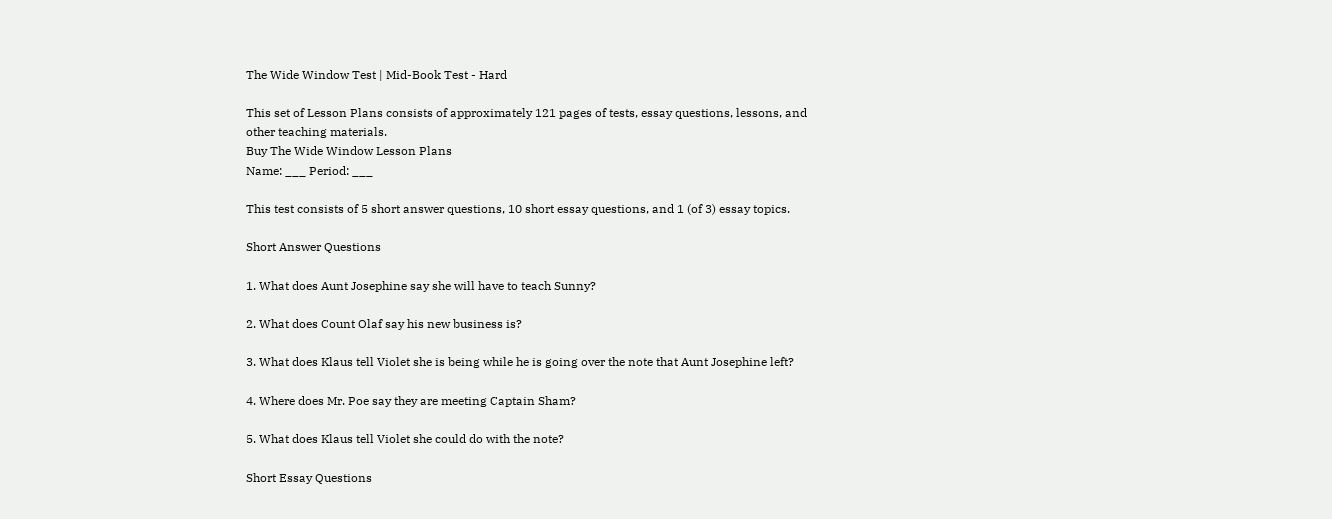The Wide Window Test | Mid-Book Test - Hard

This set of Lesson Plans consists of approximately 121 pages of tests, essay questions, lessons, and other teaching materials.
Buy The Wide Window Lesson Plans
Name: ___ Period: ___

This test consists of 5 short answer questions, 10 short essay questions, and 1 (of 3) essay topics.

Short Answer Questions

1. What does Aunt Josephine say she will have to teach Sunny?

2. What does Count Olaf say his new business is?

3. What does Klaus tell Violet she is being while he is going over the note that Aunt Josephine left?

4. Where does Mr. Poe say they are meeting Captain Sham?

5. What does Klaus tell Violet she could do with the note?

Short Essay Questions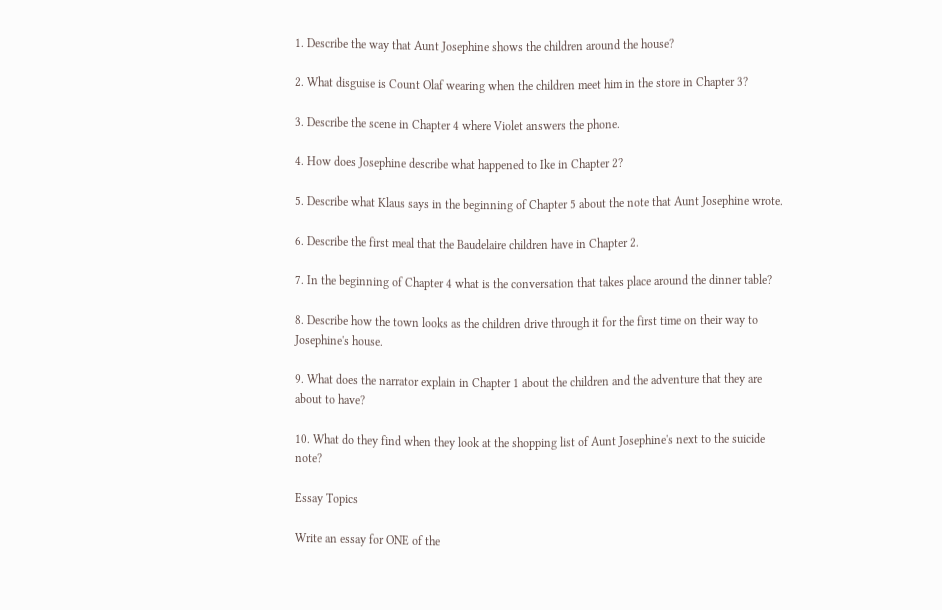1. Describe the way that Aunt Josephine shows the children around the house?

2. What disguise is Count Olaf wearing when the children meet him in the store in Chapter 3?

3. Describe the scene in Chapter 4 where Violet answers the phone.

4. How does Josephine describe what happened to Ike in Chapter 2?

5. Describe what Klaus says in the beginning of Chapter 5 about the note that Aunt Josephine wrote.

6. Describe the first meal that the Baudelaire children have in Chapter 2.

7. In the beginning of Chapter 4 what is the conversation that takes place around the dinner table?

8. Describe how the town looks as the children drive through it for the first time on their way to Josephine's house.

9. What does the narrator explain in Chapter 1 about the children and the adventure that they are about to have?

10. What do they find when they look at the shopping list of Aunt Josephine's next to the suicide note?

Essay Topics

Write an essay for ONE of the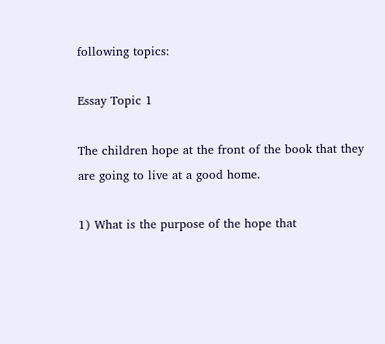following topics:

Essay Topic 1

The children hope at the front of the book that they are going to live at a good home.

1) What is the purpose of the hope that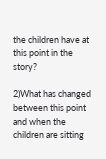the children have at this point in the story?

2)What has changed between this point and when the children are sitting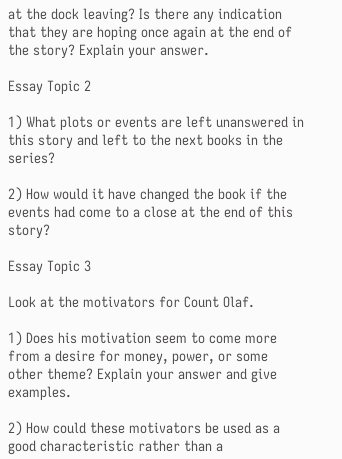at the dock leaving? Is there any indication that they are hoping once again at the end of the story? Explain your answer.

Essay Topic 2

1) What plots or events are left unanswered in this story and left to the next books in the series?

2) How would it have changed the book if the events had come to a close at the end of this story?

Essay Topic 3

Look at the motivators for Count Olaf.

1) Does his motivation seem to come more from a desire for money, power, or some other theme? Explain your answer and give examples.

2) How could these motivators be used as a good characteristic rather than a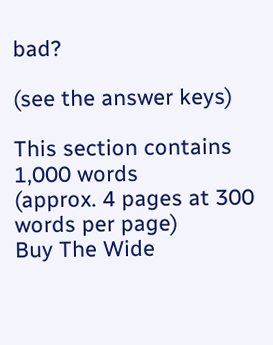bad?

(see the answer keys)

This section contains 1,000 words
(approx. 4 pages at 300 words per page)
Buy The Wide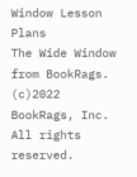Window Lesson Plans
The Wide Window from BookRags. (c)2022 BookRags, Inc. All rights reserved.